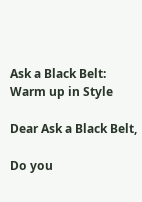Ask a Black Belt: Warm up in Style

Dear Ask a Black Belt,

Do you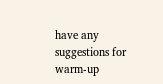have any suggestions for warm-up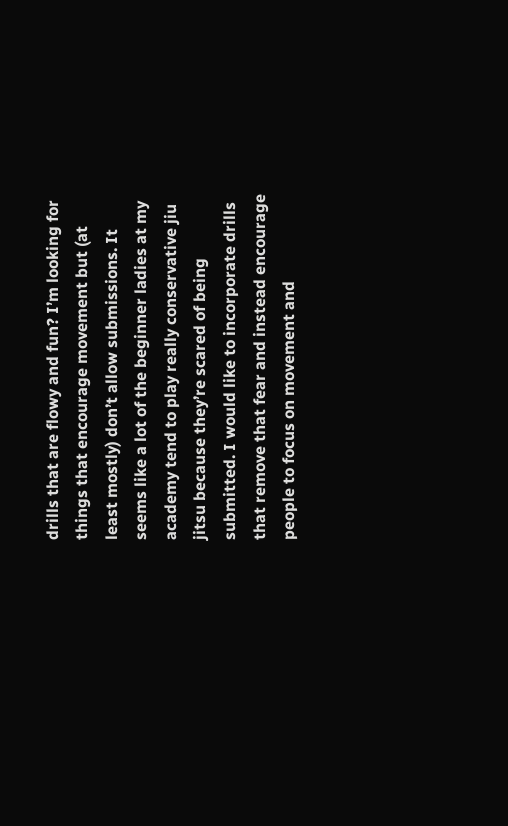drills that are flowy and fun? I’m looking for things that encourage movement but (at least mostly) don’t allow submissions. It seems like a lot of the beginner ladies at my academy tend to play really conservative jiu jitsu because they’re scared of being submitted. I would like to incorporate drills that remove that fear and instead encourage people to focus on movement and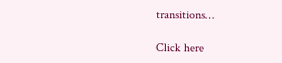transitions…

Click here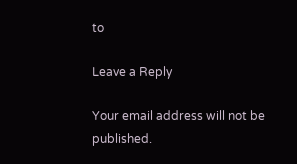to

Leave a Reply

Your email address will not be published.